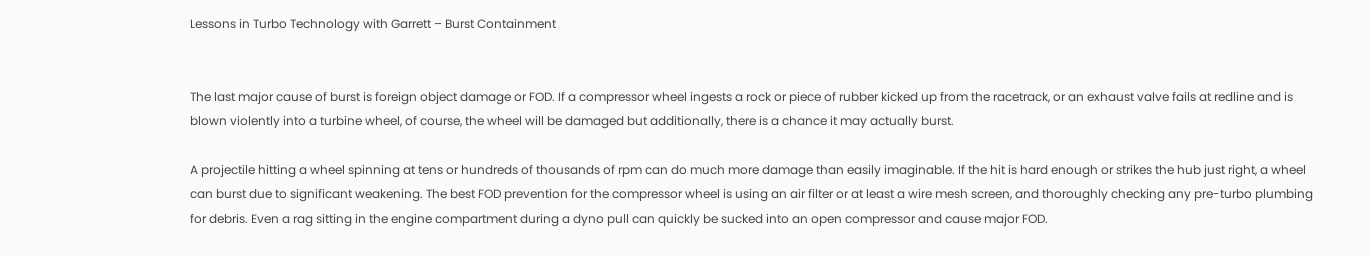Lessons in Turbo Technology with Garrett – Burst Containment


The last major cause of burst is foreign object damage or FOD. If a compressor wheel ingests a rock or piece of rubber kicked up from the racetrack, or an exhaust valve fails at redline and is blown violently into a turbine wheel, of course, the wheel will be damaged but additionally, there is a chance it may actually burst.

A projectile hitting a wheel spinning at tens or hundreds of thousands of rpm can do much more damage than easily imaginable. If the hit is hard enough or strikes the hub just right, a wheel can burst due to significant weakening. The best FOD prevention for the compressor wheel is using an air filter or at least a wire mesh screen, and thoroughly checking any pre-turbo plumbing for debris. Even a rag sitting in the engine compartment during a dyno pull can quickly be sucked into an open compressor and cause major FOD.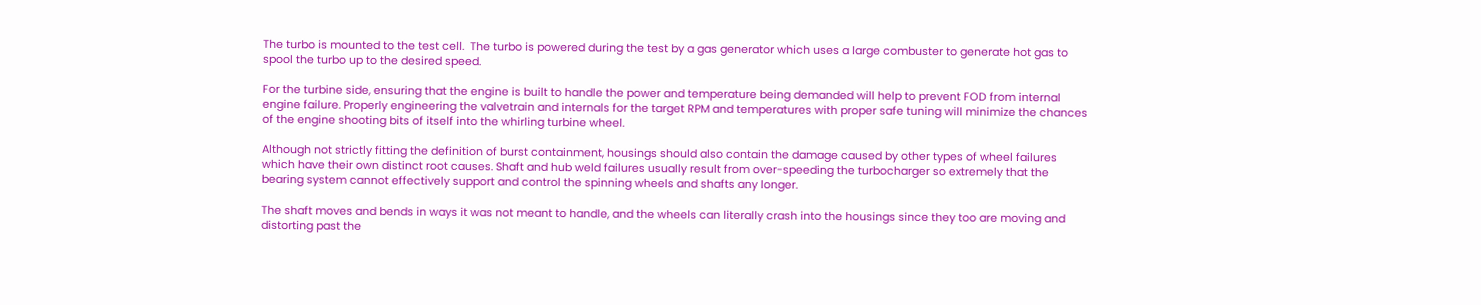The turbo is mounted to the test cell.  The turbo is powered during the test by a gas generator which uses a large combuster to generate hot gas to spool the turbo up to the desired speed.

For the turbine side, ensuring that the engine is built to handle the power and temperature being demanded will help to prevent FOD from internal engine failure. Properly engineering the valvetrain and internals for the target RPM and temperatures with proper safe tuning will minimize the chances of the engine shooting bits of itself into the whirling turbine wheel.

Although not strictly fitting the definition of burst containment, housings should also contain the damage caused by other types of wheel failures which have their own distinct root causes. Shaft and hub weld failures usually result from over-speeding the turbocharger so extremely that the bearing system cannot effectively support and control the spinning wheels and shafts any longer.

The shaft moves and bends in ways it was not meant to handle, and the wheels can literally crash into the housings since they too are moving and distorting past the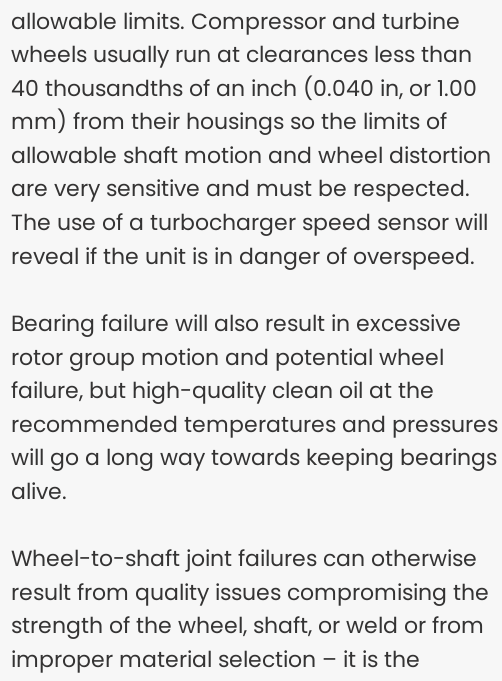allowable limits. Compressor and turbine wheels usually run at clearances less than 40 thousandths of an inch (0.040 in, or 1.00 mm) from their housings so the limits of allowable shaft motion and wheel distortion are very sensitive and must be respected. The use of a turbocharger speed sensor will reveal if the unit is in danger of overspeed.

Bearing failure will also result in excessive rotor group motion and potential wheel failure, but high-quality clean oil at the recommended temperatures and pressures will go a long way towards keeping bearings alive.

Wheel-to-shaft joint failures can otherwise result from quality issues compromising the strength of the wheel, shaft, or weld or from improper material selection – it is the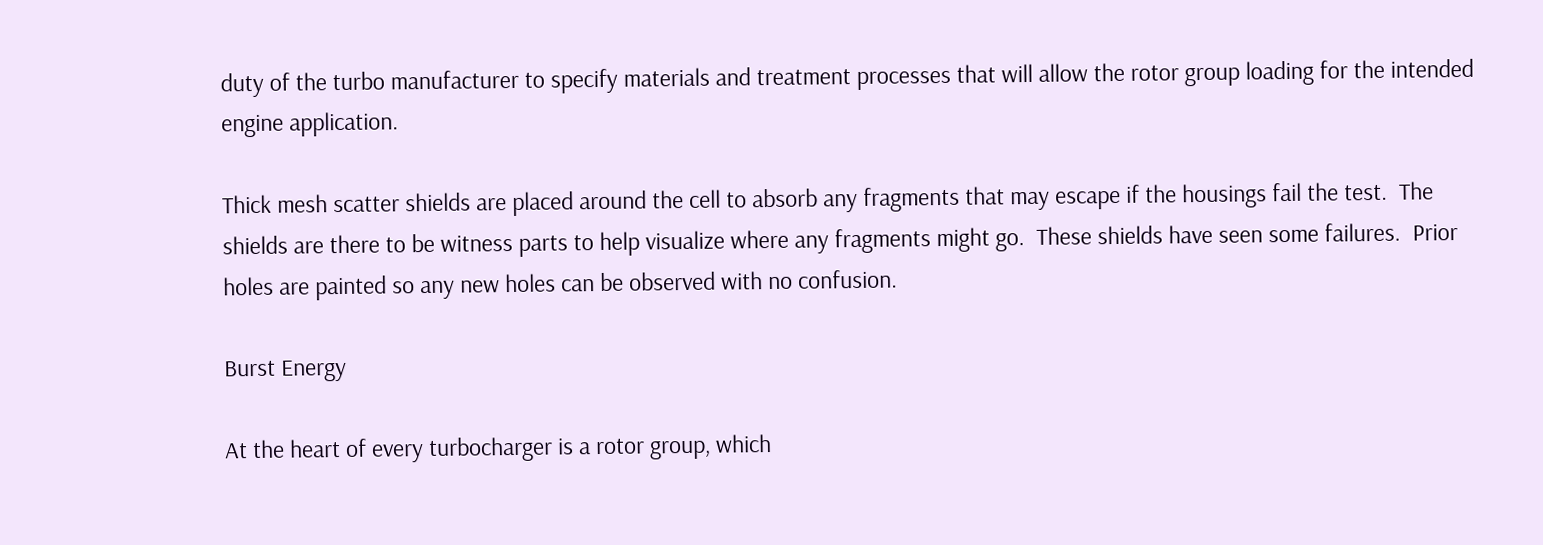duty of the turbo manufacturer to specify materials and treatment processes that will allow the rotor group loading for the intended engine application.

Thick mesh scatter shields are placed around the cell to absorb any fragments that may escape if the housings fail the test.  The shields are there to be witness parts to help visualize where any fragments might go.  These shields have seen some failures.  Prior holes are painted so any new holes can be observed with no confusion.

Burst Energy

At the heart of every turbocharger is a rotor group, which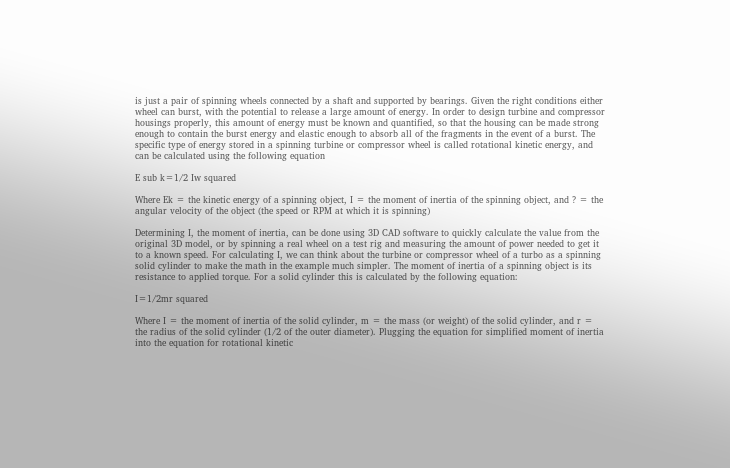is just a pair of spinning wheels connected by a shaft and supported by bearings. Given the right conditions either wheel can burst, with the potential to release a large amount of energy. In order to design turbine and compressor housings properly, this amount of energy must be known and quantified, so that the housing can be made strong enough to contain the burst energy and elastic enough to absorb all of the fragments in the event of a burst. The specific type of energy stored in a spinning turbine or compressor wheel is called rotational kinetic energy, and can be calculated using the following equation

E sub k=1/2 Iw squared

Where Ek = the kinetic energy of a spinning object, I = the moment of inertia of the spinning object, and ? = the angular velocity of the object (the speed or RPM at which it is spinning)

Determining I, the moment of inertia, can be done using 3D CAD software to quickly calculate the value from the original 3D model, or by spinning a real wheel on a test rig and measuring the amount of power needed to get it to a known speed. For calculating I, we can think about the turbine or compressor wheel of a turbo as a spinning solid cylinder to make the math in the example much simpler. The moment of inertia of a spinning object is its resistance to applied torque. For a solid cylinder this is calculated by the following equation:

I=1/2mr squared

Where I = the moment of inertia of the solid cylinder, m = the mass (or weight) of the solid cylinder, and r = the radius of the solid cylinder (1/2 of the outer diameter). Plugging the equation for simplified moment of inertia into the equation for rotational kinetic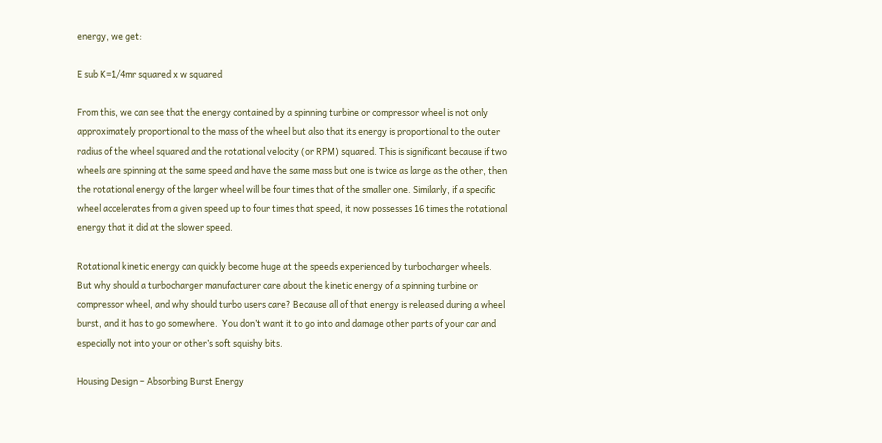energy, we get:

E sub K=1/4mr squared x w squared

From this, we can see that the energy contained by a spinning turbine or compressor wheel is not only approximately proportional to the mass of the wheel but also that its energy is proportional to the outer radius of the wheel squared and the rotational velocity (or RPM) squared. This is significant because if two wheels are spinning at the same speed and have the same mass but one is twice as large as the other, then the rotational energy of the larger wheel will be four times that of the smaller one. Similarly, if a specific wheel accelerates from a given speed up to four times that speed, it now possesses 16 times the rotational energy that it did at the slower speed.

Rotational kinetic energy can quickly become huge at the speeds experienced by turbocharger wheels. But why should a turbocharger manufacturer care about the kinetic energy of a spinning turbine or compressor wheel, and why should turbo users care? Because all of that energy is released during a wheel burst, and it has to go somewhere.  You don’t want it to go into and damage other parts of your car and especially not into your or other’s soft squishy bits.

Housing Design – Absorbing Burst Energy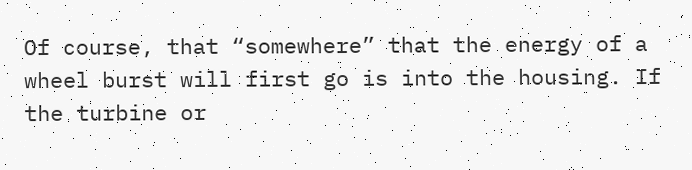Of course, that “somewhere” that the energy of a wheel burst will first go is into the housing. If the turbine or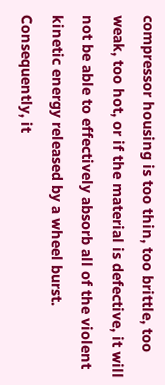compressor housing is too thin, too brittle, too weak, too hot, or if the material is defective, it will not be able to effectively absorb all of the violent kinetic energy released by a wheel burst. Consequently, it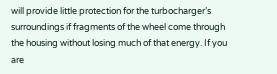will provide little protection for the turbocharger’s surroundings if fragments of the wheel come through the housing without losing much of that energy. If you are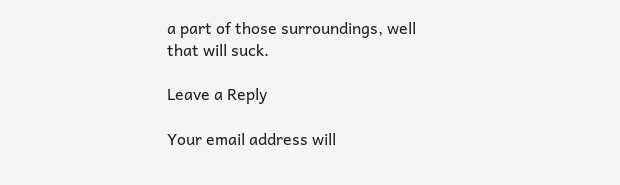a part of those surroundings, well that will suck.

Leave a Reply

Your email address will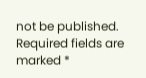not be published. Required fields are marked *